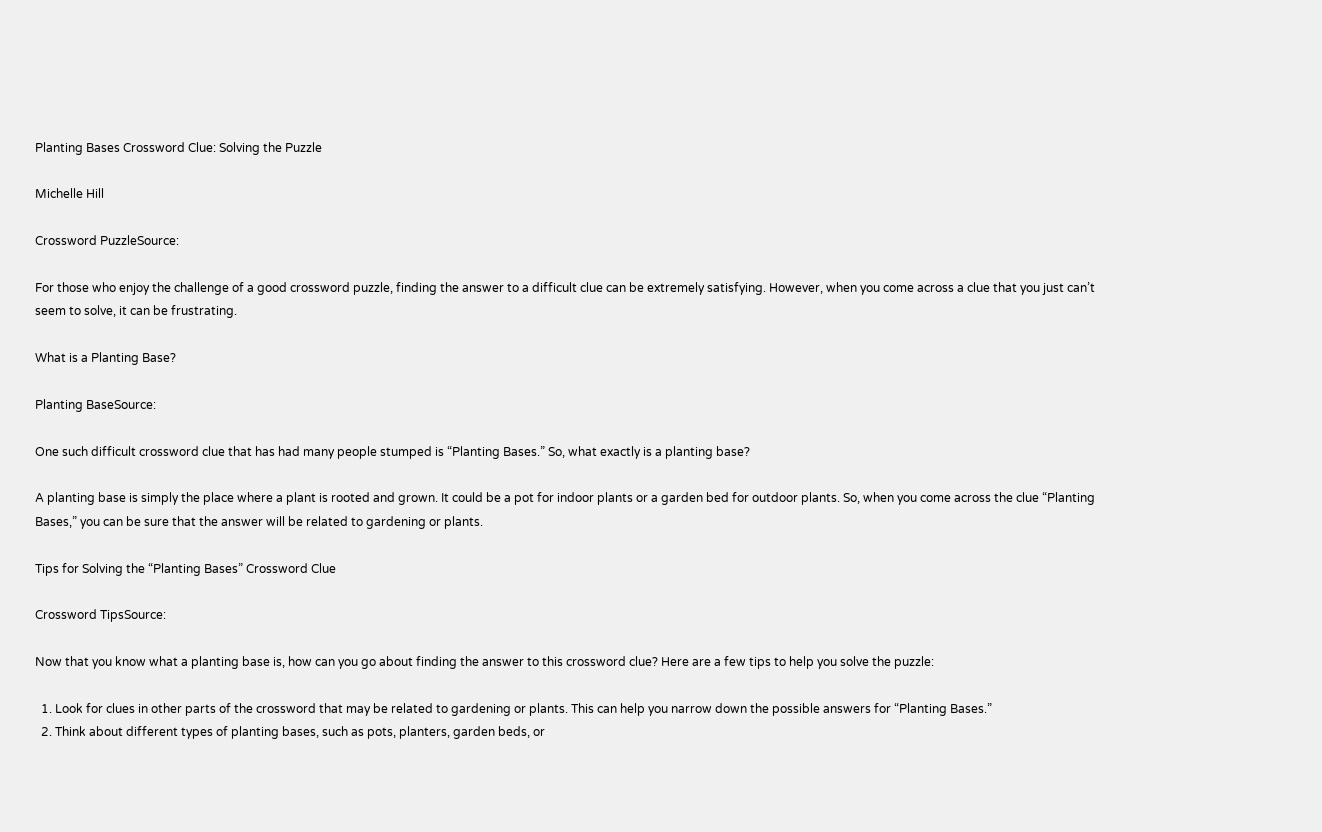Planting Bases Crossword Clue: Solving the Puzzle

Michelle Hill

Crossword PuzzleSource:

For those who enjoy the challenge of a good crossword puzzle, finding the answer to a difficult clue can be extremely satisfying. However, when you come across a clue that you just can’t seem to solve, it can be frustrating.

What is a Planting Base?

Planting BaseSource:

One such difficult crossword clue that has had many people stumped is “Planting Bases.” So, what exactly is a planting base?

A planting base is simply the place where a plant is rooted and grown. It could be a pot for indoor plants or a garden bed for outdoor plants. So, when you come across the clue “Planting Bases,” you can be sure that the answer will be related to gardening or plants.

Tips for Solving the “Planting Bases” Crossword Clue

Crossword TipsSource:

Now that you know what a planting base is, how can you go about finding the answer to this crossword clue? Here are a few tips to help you solve the puzzle:

  1. Look for clues in other parts of the crossword that may be related to gardening or plants. This can help you narrow down the possible answers for “Planting Bases.”
  2. Think about different types of planting bases, such as pots, planters, garden beds, or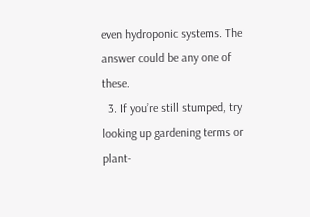even hydroponic systems. The answer could be any one of these.
  3. If you’re still stumped, try looking up gardening terms or plant-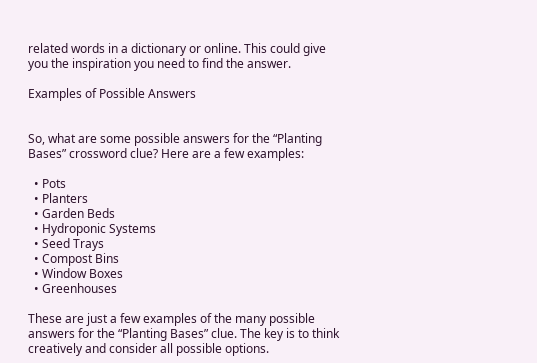related words in a dictionary or online. This could give you the inspiration you need to find the answer.

Examples of Possible Answers


So, what are some possible answers for the “Planting Bases” crossword clue? Here are a few examples:

  • Pots
  • Planters
  • Garden Beds
  • Hydroponic Systems
  • Seed Trays
  • Compost Bins
  • Window Boxes
  • Greenhouses

These are just a few examples of the many possible answers for the “Planting Bases” clue. The key is to think creatively and consider all possible options.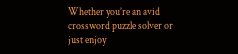Whether you’re an avid crossword puzzle solver or just enjoy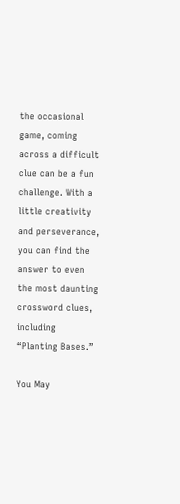the occasional game, coming across a difficult clue can be a fun challenge. With a little creativity and perseverance, you can find the answer to even the most daunting crossword clues, including “Planting Bases.”

You May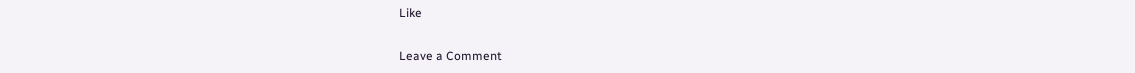Like

Leave a Comment